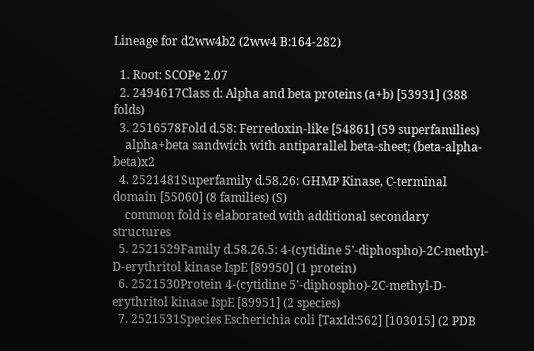Lineage for d2ww4b2 (2ww4 B:164-282)

  1. Root: SCOPe 2.07
  2. 2494617Class d: Alpha and beta proteins (a+b) [53931] (388 folds)
  3. 2516578Fold d.58: Ferredoxin-like [54861] (59 superfamilies)
    alpha+beta sandwich with antiparallel beta-sheet; (beta-alpha-beta)x2
  4. 2521481Superfamily d.58.26: GHMP Kinase, C-terminal domain [55060] (8 families) (S)
    common fold is elaborated with additional secondary structures
  5. 2521529Family d.58.26.5: 4-(cytidine 5'-diphospho)-2C-methyl-D-erythritol kinase IspE [89950] (1 protein)
  6. 2521530Protein 4-(cytidine 5'-diphospho)-2C-methyl-D-erythritol kinase IspE [89951] (2 species)
  7. 2521531Species Escherichia coli [TaxId:562] [103015] (2 PDB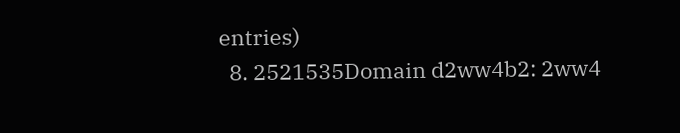entries)
  8. 2521535Domain d2ww4b2: 2ww4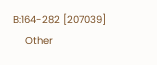B:164-282 [207039]
    Other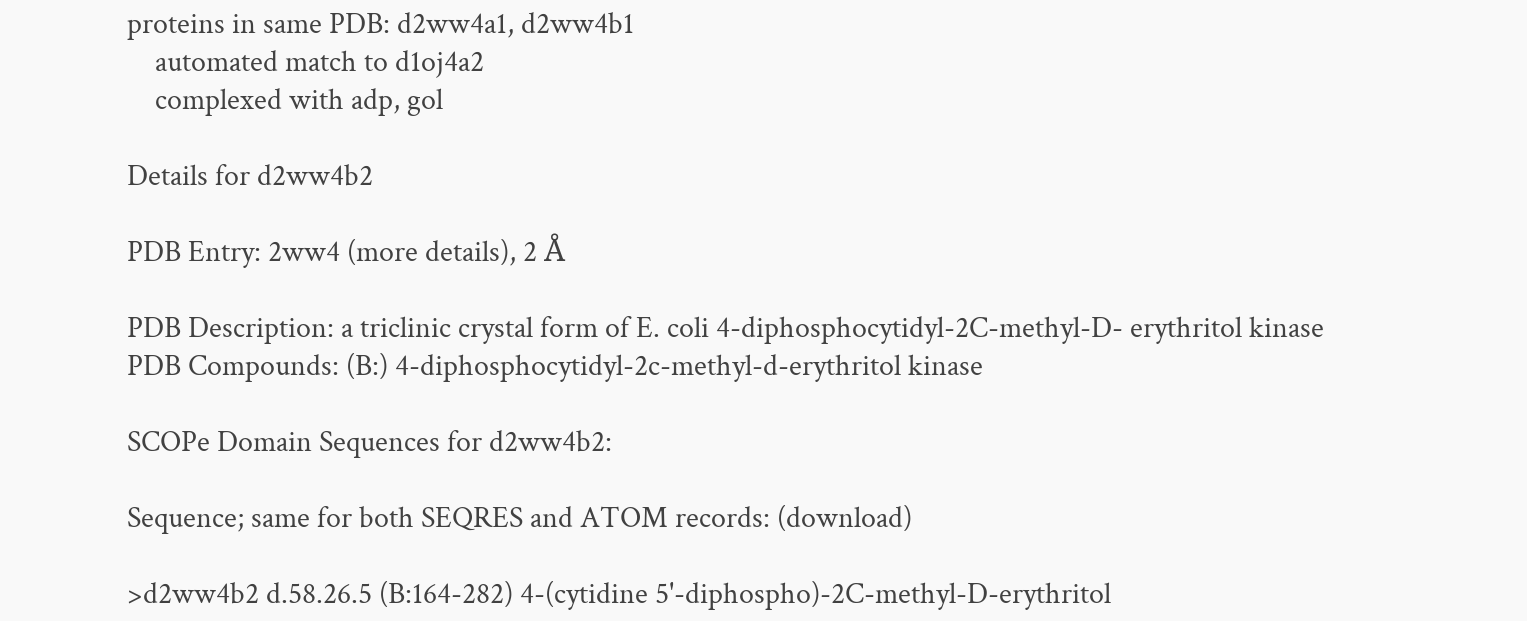proteins in same PDB: d2ww4a1, d2ww4b1
    automated match to d1oj4a2
    complexed with adp, gol

Details for d2ww4b2

PDB Entry: 2ww4 (more details), 2 Å

PDB Description: a triclinic crystal form of E. coli 4-diphosphocytidyl-2C-methyl-D- erythritol kinase
PDB Compounds: (B:) 4-diphosphocytidyl-2c-methyl-d-erythritol kinase

SCOPe Domain Sequences for d2ww4b2:

Sequence; same for both SEQRES and ATOM records: (download)

>d2ww4b2 d.58.26.5 (B:164-282) 4-(cytidine 5'-diphospho)-2C-methyl-D-erythritol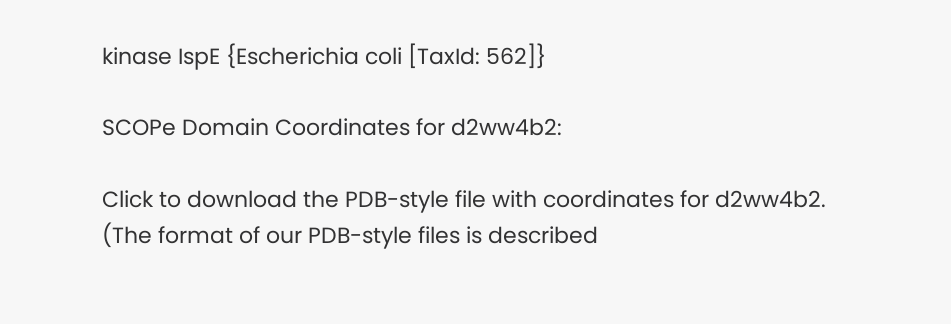kinase IspE {Escherichia coli [TaxId: 562]}

SCOPe Domain Coordinates for d2ww4b2:

Click to download the PDB-style file with coordinates for d2ww4b2.
(The format of our PDB-style files is described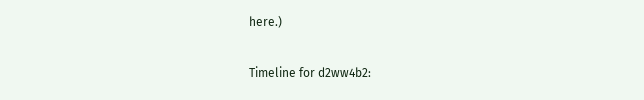here.)

Timeline for d2ww4b2: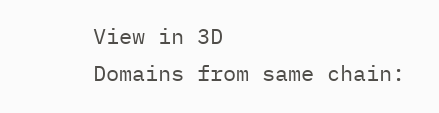View in 3D
Domains from same chain: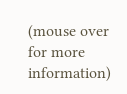(mouse over for more information)